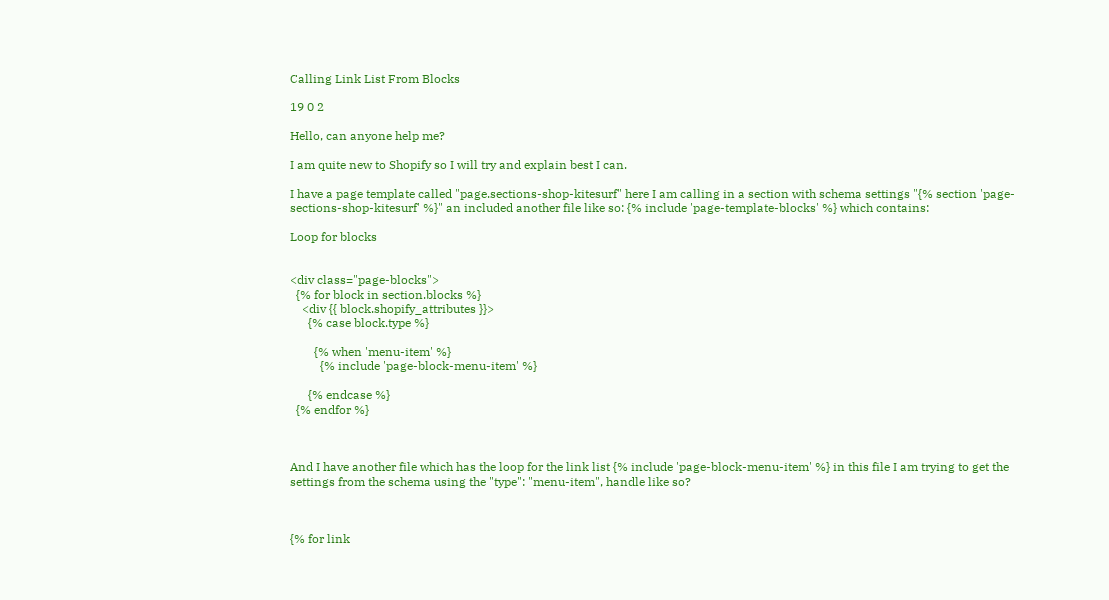Calling Link List From Blocks

19 0 2

Hello, can anyone help me?

I am quite new to Shopify so I will try and explain best I can.

I have a page template called "page.sections-shop-kitesurf" here I am calling in a section with schema settings "{% section 'page-sections-shop-kitesurf' %}" an included another file like so: {% include 'page-template-blocks' %} which contains:

Loop for blocks


<div class="page-blocks">
  {% for block in section.blocks %}
    <div {{ block.shopify_attributes }}>
      {% case block.type %}

        {% when 'menu-item' %}
          {% include 'page-block-menu-item' %}

      {% endcase %}
  {% endfor %}



And I have another file which has the loop for the link list {% include 'page-block-menu-item' %} in this file I am trying to get the settings from the schema using the "type": "menu-item", handle like so?



{% for link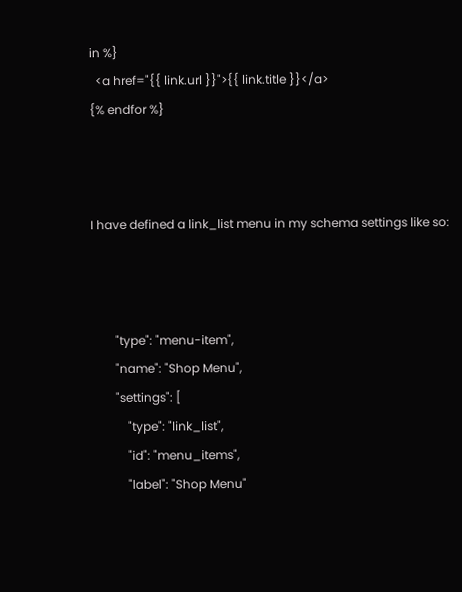in %}
  <a href="{{ link.url }}">{{ link.title }}</a>
{% endfor %}



I have defined a link_list menu in my schema settings like so:



        "type": "menu-item",
        "name": "Shop Menu",
        "settings": [
            "type": "link_list",
            "id": "menu_items",
            "label": "Shop Menu"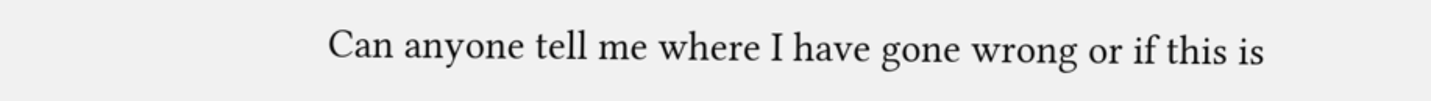Can anyone tell me where I have gone wrong or if this is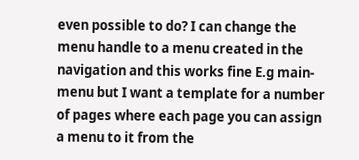even possible to do? I can change the menu handle to a menu created in the navigation and this works fine E.g main-menu but I want a template for a number of pages where each page you can assign a menu to it from the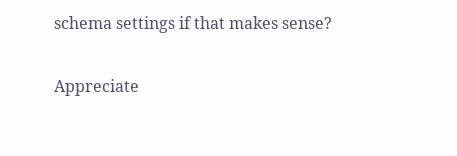schema settings if that makes sense?

Appreciate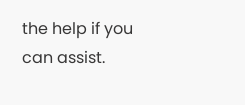the help if you can assist.